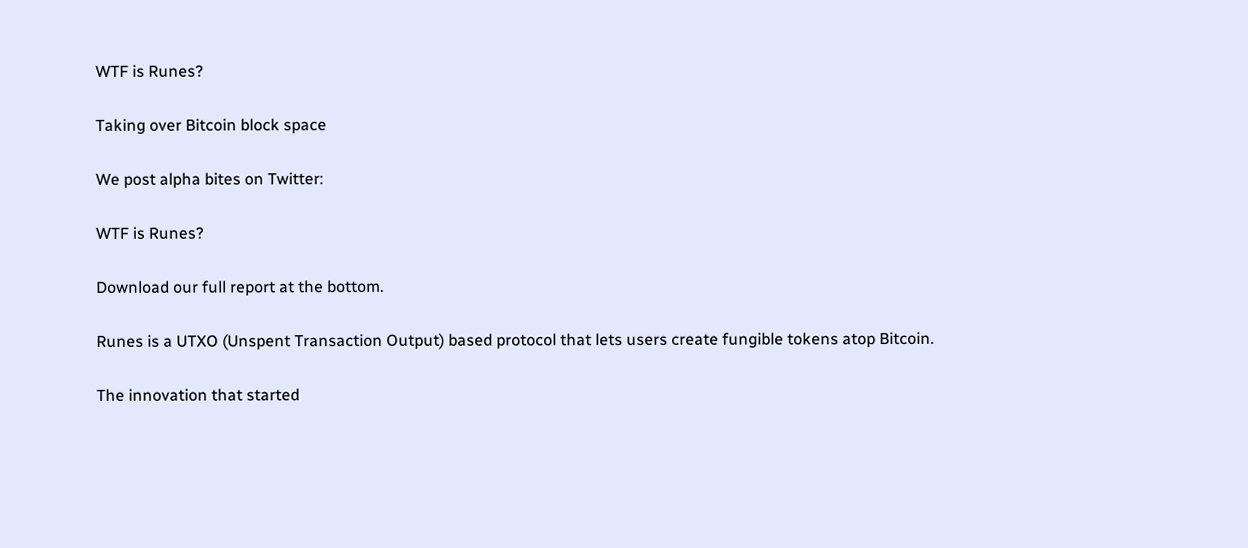WTF is Runes?

Taking over Bitcoin block space

We post alpha bites on Twitter:

WTF is Runes?

Download our full report at the bottom.

Runes is a UTXO (Unspent Transaction Output) based protocol that lets users create fungible tokens atop Bitcoin.

The innovation that started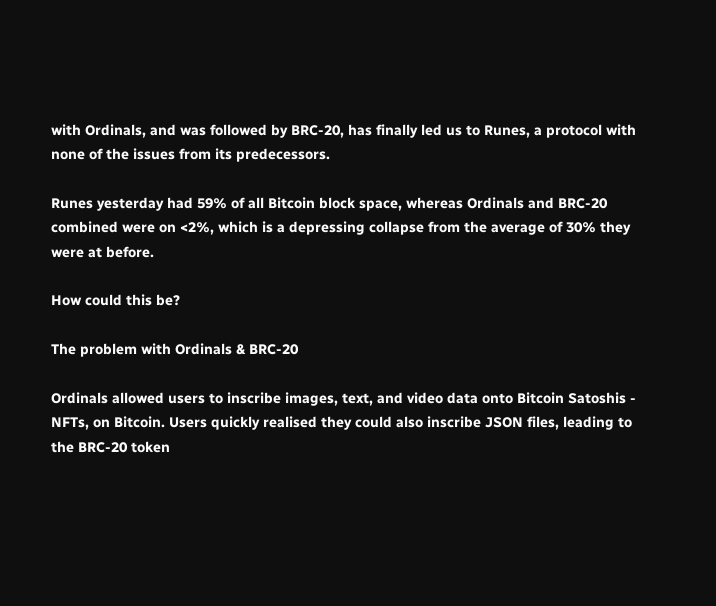with Ordinals, and was followed by BRC-20, has finally led us to Runes, a protocol with none of the issues from its predecessors.

Runes yesterday had 59% of all Bitcoin block space, whereas Ordinals and BRC-20 combined were on <2%, which is a depressing collapse from the average of 30% they were at before.

How could this be?

The problem with Ordinals & BRC-20

Ordinals allowed users to inscribe images, text, and video data onto Bitcoin Satoshis - NFTs, on Bitcoin. Users quickly realised they could also inscribe JSON files, leading to the BRC-20 token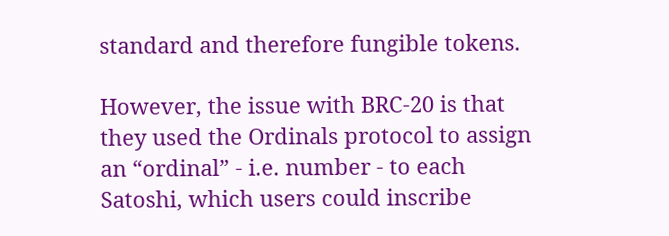standard and therefore fungible tokens.

However, the issue with BRC-20 is that they used the Ordinals protocol to assign an “ordinal” - i.e. number - to each Satoshi, which users could inscribe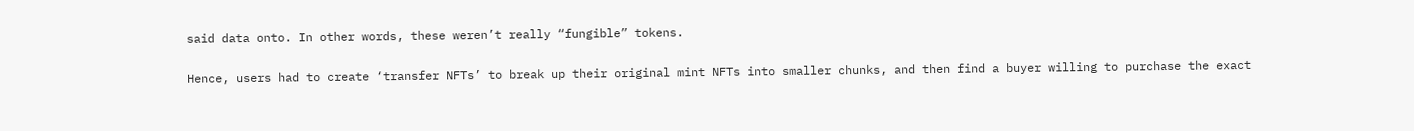said data onto. In other words, these weren’t really “fungible” tokens.

Hence, users had to create ‘transfer NFTs’ to break up their original mint NFTs into smaller chunks, and then find a buyer willing to purchase the exact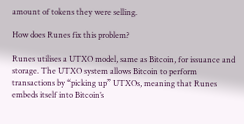amount of tokens they were selling.

How does Runes fix this problem?

Runes utilises a UTXO model, same as Bitcoin, for issuance and storage. The UTXO system allows Bitcoin to perform transactions by “picking up” UTXOs, meaning that Runes embeds itself into Bitcoin’s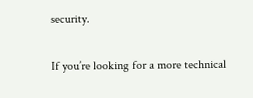security.

If you’re looking for a more technical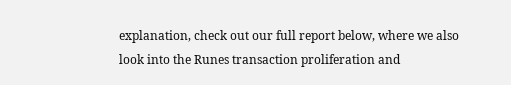explanation, check out our full report below, where we also look into the Runes transaction proliferation and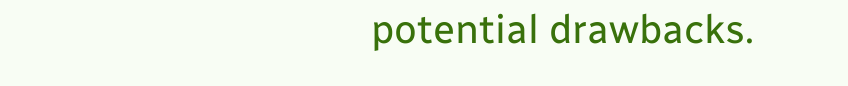potential drawbacks.